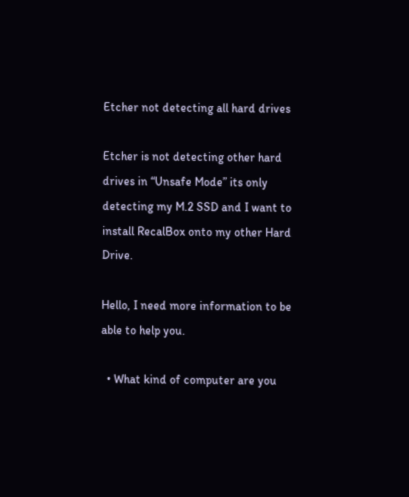Etcher not detecting all hard drives

Etcher is not detecting other hard drives in “Unsafe Mode” its only detecting my M.2 SSD and I want to install RecalBox onto my other Hard Drive.

Hello, I need more information to be able to help you.

  • What kind of computer are you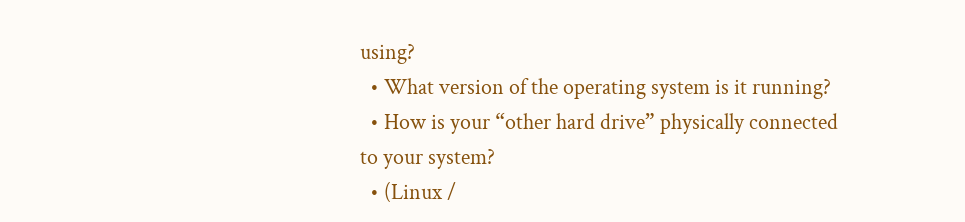using?
  • What version of the operating system is it running?
  • How is your “other hard drive” physically connected to your system?
  • (Linux /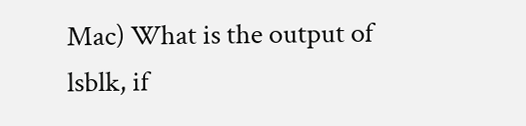Mac) What is the output of lsblk, if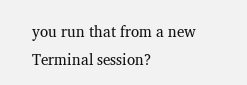you run that from a new Terminal session?